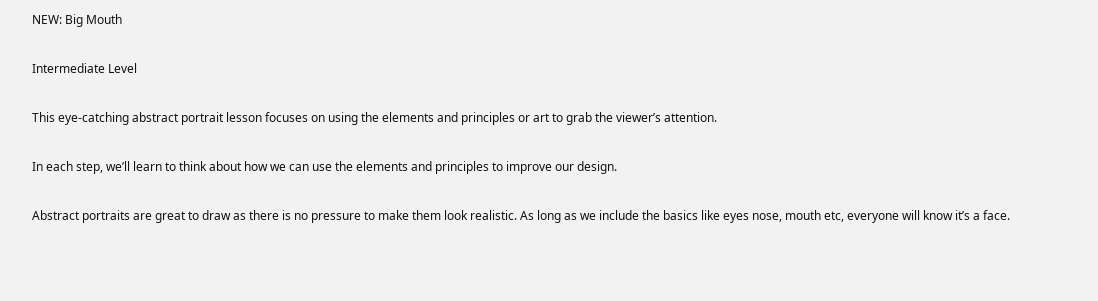NEW: Big Mouth

Intermediate Level

This eye-catching abstract portrait lesson focuses on using the elements and principles or art to grab the viewer’s attention.

In each step, we’ll learn to think about how we can use the elements and principles to improve our design.

Abstract portraits are great to draw as there is no pressure to make them look realistic. As long as we include the basics like eyes nose, mouth etc, everyone will know it’s a face.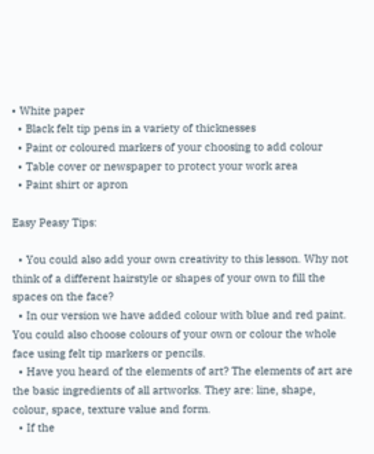• White paper
  • Black felt tip pens in a variety of thicknesses
  • Paint or coloured markers of your choosing to add colour
  • Table cover or newspaper to protect your work area
  • Paint shirt or apron

Easy Peasy Tips:

  • You could also add your own creativity to this lesson. Why not think of a different hairstyle or shapes of your own to fill the spaces on the face?
  • In our version we have added colour with blue and red paint. You could also choose colours of your own or colour the whole face using felt tip markers or pencils.
  • Have you heard of the elements of art? The elements of art are the basic ingredients of all artworks. They are: line, shape, colour, space, texture value and form.
  • If the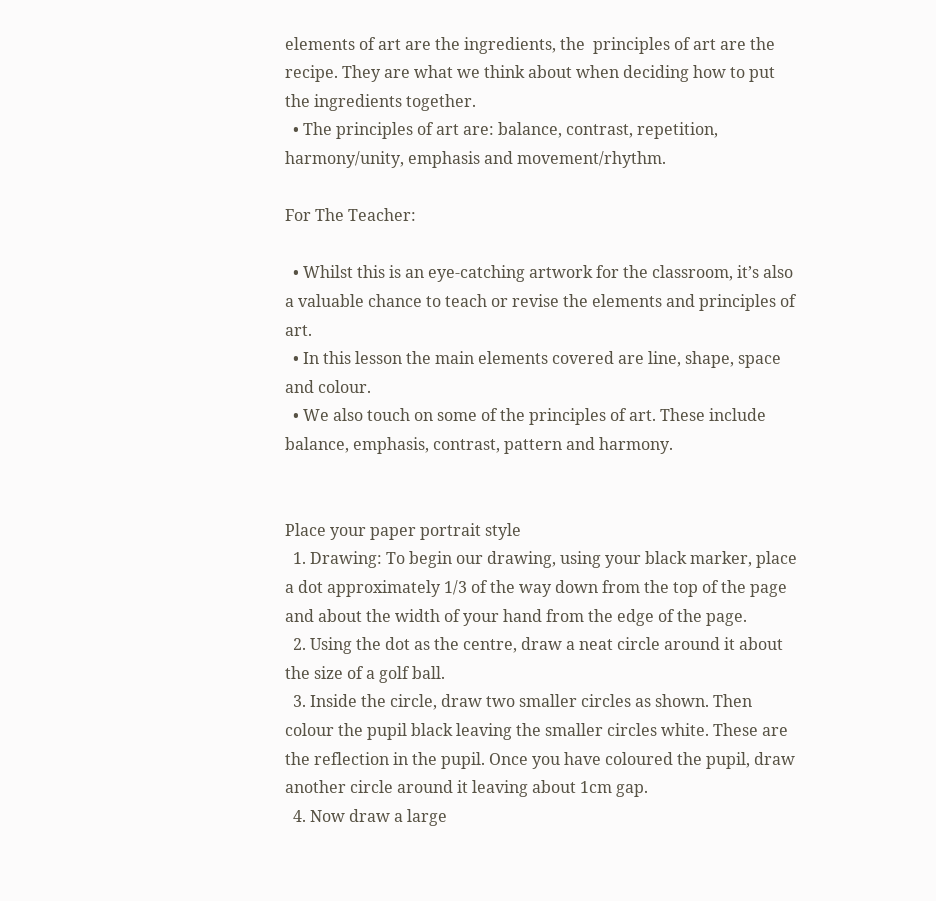elements of art are the ingredients, the  principles of art are the recipe. They are what we think about when deciding how to put the ingredients together.
  • The principles of art are: balance, contrast, repetition, harmony/unity, emphasis and movement/rhythm.

For The Teacher:

  • Whilst this is an eye-catching artwork for the classroom, it’s also a valuable chance to teach or revise the elements and principles of art.
  • In this lesson the main elements covered are line, shape, space and colour.
  • We also touch on some of the principles of art. These include balance, emphasis, contrast, pattern and harmony.


Place your paper portrait style
  1. Drawing: To begin our drawing, using your black marker, place a dot approximately 1/3 of the way down from the top of the page and about the width of your hand from the edge of the page.
  2. Using the dot as the centre, draw a neat circle around it about the size of a golf ball.
  3. Inside the circle, draw two smaller circles as shown. Then colour the pupil black leaving the smaller circles white. These are the reflection in the pupil. Once you have coloured the pupil, draw another circle around it leaving about 1cm gap.
  4. Now draw a large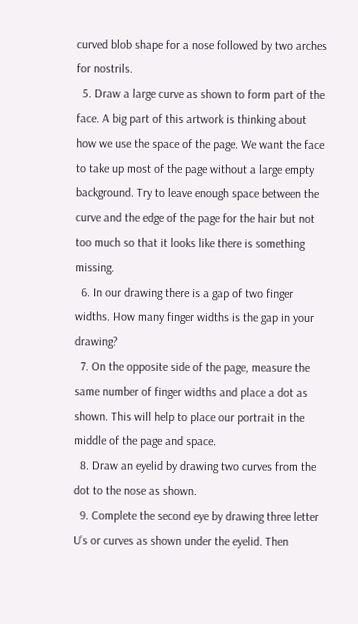curved blob shape for a nose followed by two arches for nostrils.
  5. Draw a large curve as shown to form part of the face. A big part of this artwork is thinking about how we use the space of the page. We want the face to take up most of the page without a large empty background. Try to leave enough space between the curve and the edge of the page for the hair but not too much so that it looks like there is something missing.
  6. In our drawing there is a gap of two finger widths. How many finger widths is the gap in your drawing?
  7. On the opposite side of the page, measure the same number of finger widths and place a dot as shown. This will help to place our portrait in the middle of the page and space.
  8. Draw an eyelid by drawing two curves from the dot to the nose as shown.
  9. Complete the second eye by drawing three letter U’s or curves as shown under the eyelid. Then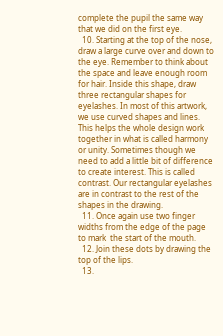complete the pupil the same way that we did on the first eye.
  10. Starting at the top of the nose, draw a large curve over and down to the eye. Remember to think about the space and leave enough room for hair. Inside this shape, draw three rectangular shapes for eyelashes. In most of this artwork, we use curved shapes and lines. This helps the whole design work together in what is called harmony or unity. Sometimes though we need to add a little bit of difference to create interest. This is called contrast. Our rectangular eyelashes are in contrast to the rest of the shapes in the drawing.
  11. Once again use two finger widths from the edge of the page to mark  the start of the mouth.
  12. Join these dots by drawing the top of the lips.
  13.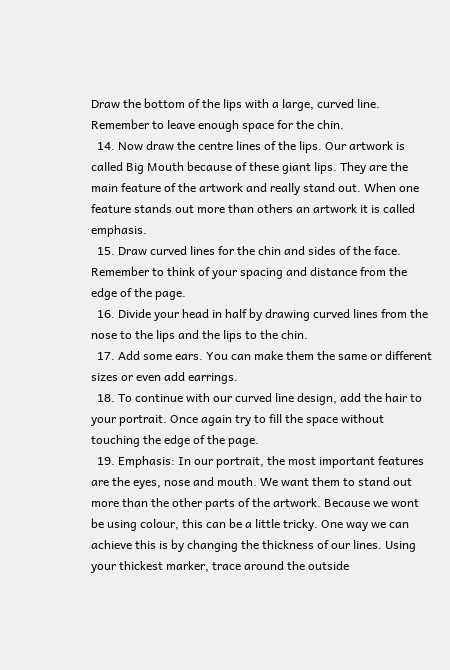Draw the bottom of the lips with a large, curved line. Remember to leave enough space for the chin.
  14. Now draw the centre lines of the lips. Our artwork is called Big Mouth because of these giant lips. They are the main feature of the artwork and really stand out. When one feature stands out more than others an artwork it is called emphasis.
  15. Draw curved lines for the chin and sides of the face. Remember to think of your spacing and distance from the edge of the page.
  16. Divide your head in half by drawing curved lines from the nose to the lips and the lips to the chin.
  17. Add some ears. You can make them the same or different sizes or even add earrings.
  18. To continue with our curved line design, add the hair to your portrait. Once again try to fill the space without touching the edge of the page.
  19. Emphasis: In our portrait, the most important features are the eyes, nose and mouth. We want them to stand out more than the other parts of the artwork. Because we wont be using colour, this can be a little tricky. One way we can achieve this is by changing the thickness of our lines. Using your thickest marker, trace around the outside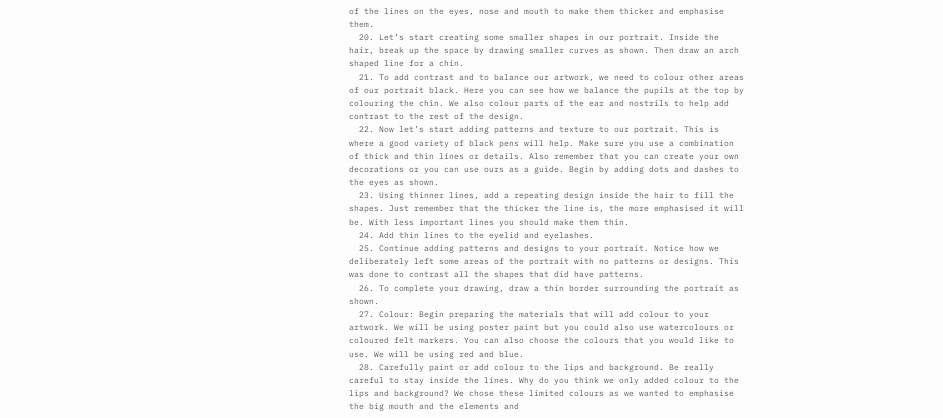of the lines on the eyes, nose and mouth to make them thicker and emphasise them.
  20. Let’s start creating some smaller shapes in our portrait. Inside the hair, break up the space by drawing smaller curves as shown. Then draw an arch shaped line for a chin.
  21. To add contrast and to balance our artwork, we need to colour other areas of our portrait black. Here you can see how we balance the pupils at the top by colouring the chin. We also colour parts of the ear and nostrils to help add contrast to the rest of the design.
  22. Now let’s start adding patterns and texture to our portrait. This is where a good variety of black pens will help. Make sure you use a combination of thick and thin lines or details. Also remember that you can create your own decorations or you can use ours as a guide. Begin by adding dots and dashes to the eyes as shown.
  23. Using thinner lines, add a repeating design inside the hair to fill the shapes. Just remember that the thicker the line is, the more emphasised it will be. With less important lines you should make them thin.
  24. Add thin lines to the eyelid and eyelashes.
  25. Continue adding patterns and designs to your portrait. Notice how we deliberately left some areas of the portrait with no patterns or designs. This was done to contrast all the shapes that did have patterns.
  26. To complete your drawing, draw a thin border surrounding the portrait as shown.
  27. Colour: Begin preparing the materials that will add colour to your artwork. We will be using poster paint but you could also use watercolours or coloured felt markers. You can also choose the colours that you would like to use. We will be using red and blue.
  28. Carefully paint or add colour to the lips and background. Be really careful to stay inside the lines. Why do you think we only added colour to the lips and background? We chose these limited colours as we wanted to emphasise the big mouth and the elements and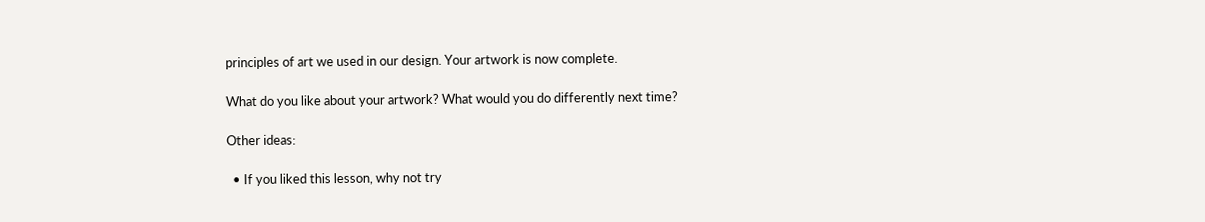principles of art we used in our design. Your artwork is now complete.

What do you like about your artwork? What would you do differently next time?

Other ideas:

  • If you liked this lesson, why not try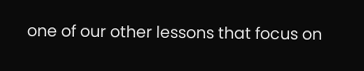one of our other lessons that focus on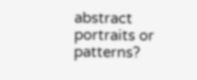abstract portraits or patterns?